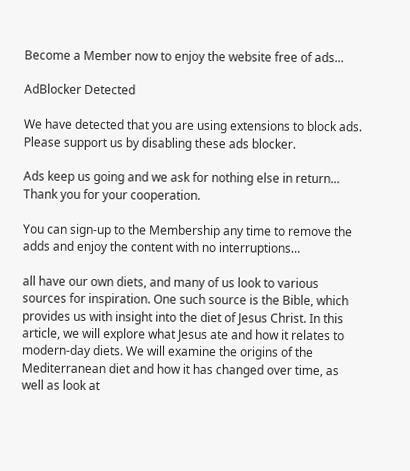Become a Member now to enjoy the website free of ads...

AdBlocker Detected

We have detected that you are using extensions to block ads. Please support us by disabling these ads blocker.

Ads keep us going and we ask for nothing else in return... Thank you for your cooperation.

You can sign-up to the Membership any time to remove the adds and enjoy the content with no interruptions…

all have our own diets, and many of us look to various sources for inspiration. One such source is the Bible, which provides us with insight into the diet of Jesus Christ. In this article, we will explore what Jesus ate and how it relates to modern-day diets. We will examine the origins of the Mediterranean diet and how it has changed over time, as well as look at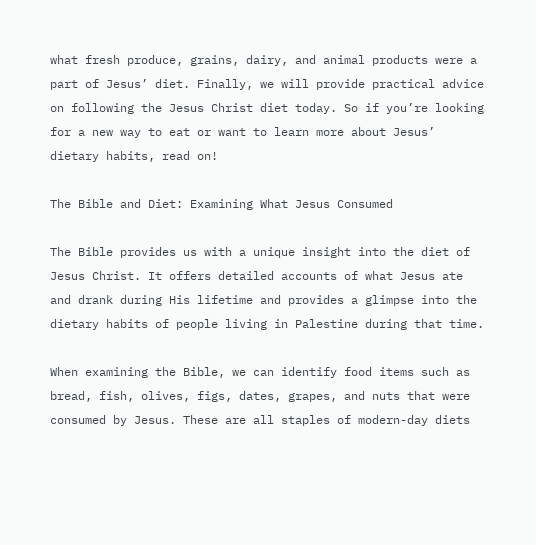what fresh produce, grains, dairy, and animal products were a part of Jesus’ diet. Finally, we will provide practical advice on following the Jesus Christ diet today. So if you’re looking for a new way to eat or want to learn more about Jesus’ dietary habits, read on!

The Bible and Diet: Examining What Jesus Consumed

The Bible provides us with a unique insight into the diet of Jesus Christ. It offers detailed accounts of what Jesus ate and drank during His lifetime and provides a glimpse into the dietary habits of people living in Palestine during that time.

When examining the Bible, we can identify food items such as bread, fish, olives, figs, dates, grapes, and nuts that were consumed by Jesus. These are all staples of modern-day diets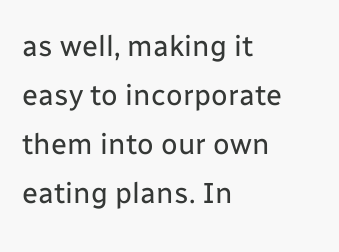as well, making it easy to incorporate them into our own eating plans. In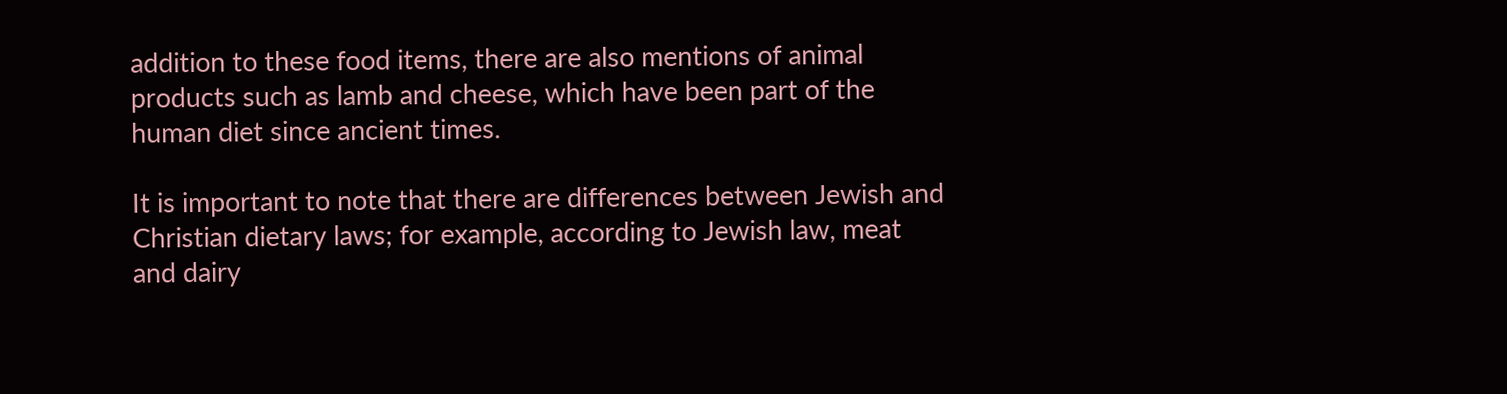addition to these food items, there are also mentions of animal products such as lamb and cheese, which have been part of the human diet since ancient times.

It is important to note that there are differences between Jewish and Christian dietary laws; for example, according to Jewish law, meat and dairy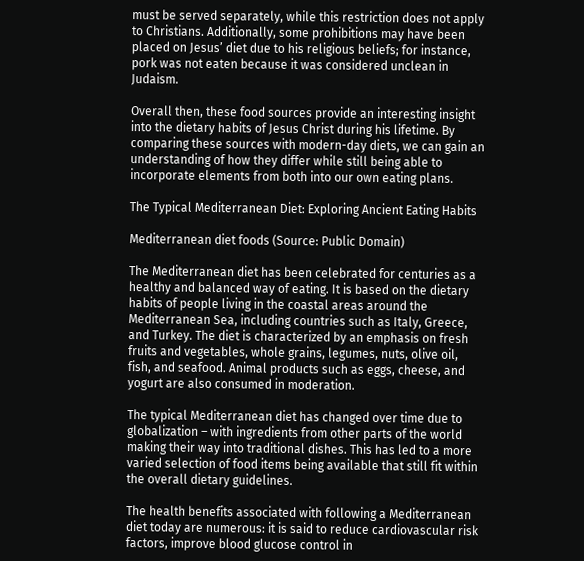must be served separately, while this restriction does not apply to Christians. Additionally, some prohibitions may have been placed on Jesus’ diet due to his religious beliefs; for instance, pork was not eaten because it was considered unclean in Judaism.

Overall then, these food sources provide an interesting insight into the dietary habits of Jesus Christ during his lifetime. By comparing these sources with modern-day diets, we can gain an understanding of how they differ while still being able to incorporate elements from both into our own eating plans.

The Typical Mediterranean Diet: Exploring Ancient Eating Habits

Mediterranean diet foods (Source: Public Domain)

The Mediterranean diet has been celebrated for centuries as a healthy and balanced way of eating. It is based on the dietary habits of people living in the coastal areas around the Mediterranean Sea, including countries such as Italy, Greece, and Turkey. The diet is characterized by an emphasis on fresh fruits and vegetables, whole grains, legumes, nuts, olive oil, fish, and seafood. Animal products such as eggs, cheese, and yogurt are also consumed in moderation.

The typical Mediterranean diet has changed over time due to globalization – with ingredients from other parts of the world making their way into traditional dishes. This has led to a more varied selection of food items being available that still fit within the overall dietary guidelines.

The health benefits associated with following a Mediterranean diet today are numerous: it is said to reduce cardiovascular risk factors, improve blood glucose control in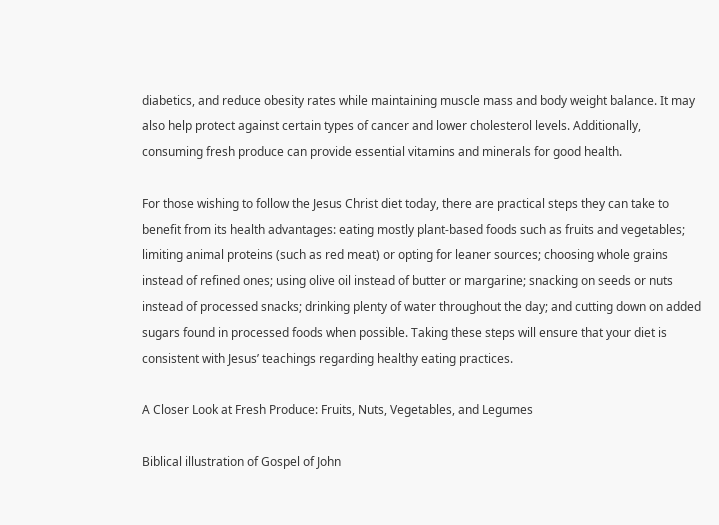diabetics, and reduce obesity rates while maintaining muscle mass and body weight balance. It may also help protect against certain types of cancer and lower cholesterol levels. Additionally, consuming fresh produce can provide essential vitamins and minerals for good health.

For those wishing to follow the Jesus Christ diet today, there are practical steps they can take to benefit from its health advantages: eating mostly plant-based foods such as fruits and vegetables; limiting animal proteins (such as red meat) or opting for leaner sources; choosing whole grains instead of refined ones; using olive oil instead of butter or margarine; snacking on seeds or nuts instead of processed snacks; drinking plenty of water throughout the day; and cutting down on added sugars found in processed foods when possible. Taking these steps will ensure that your diet is consistent with Jesus’ teachings regarding healthy eating practices.

A Closer Look at Fresh Produce: Fruits, Nuts, Vegetables, and Legumes

Biblical illustration of Gospel of John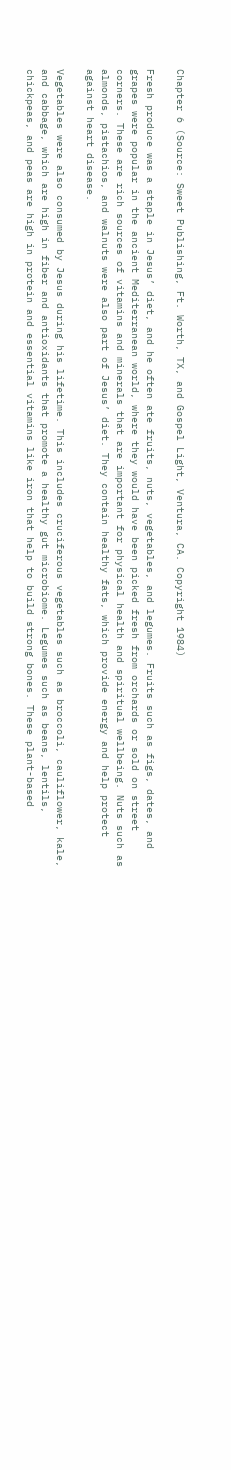Chapter 6 (Source: Sweet Publishing, Ft. Worth, TX, and Gospel Light, Ventura, CA. Copyright 1984)

Fresh produce was a staple in Jesus’ diet, and he often ate fruits, nuts, vegetables, and legumes. Fruits such as figs, dates, and grapes were popular in the ancient Mediterranean world, where they would have been picked fresh from orchards or sold on street corners. These are rich sources of vitamins and minerals that are important for physical health and spiritual wellbeing. Nuts such as almonds, pistachios, and walnuts were also part of Jesus’ diet. They contain healthy fats, which provide energy and help protect against heart disease.

Vegetables were also consumed by Jesus during his lifetime. This includes cruciferous vegetables such as broccoli, cauliflower, kale, and cabbage, which are high in fiber and antioxidants that promote a healthy gut microbiome. Legumes such as beans, lentils, chickpeas, and peas are high in protein and essential vitamins like iron that help to build strong bones. These plant-based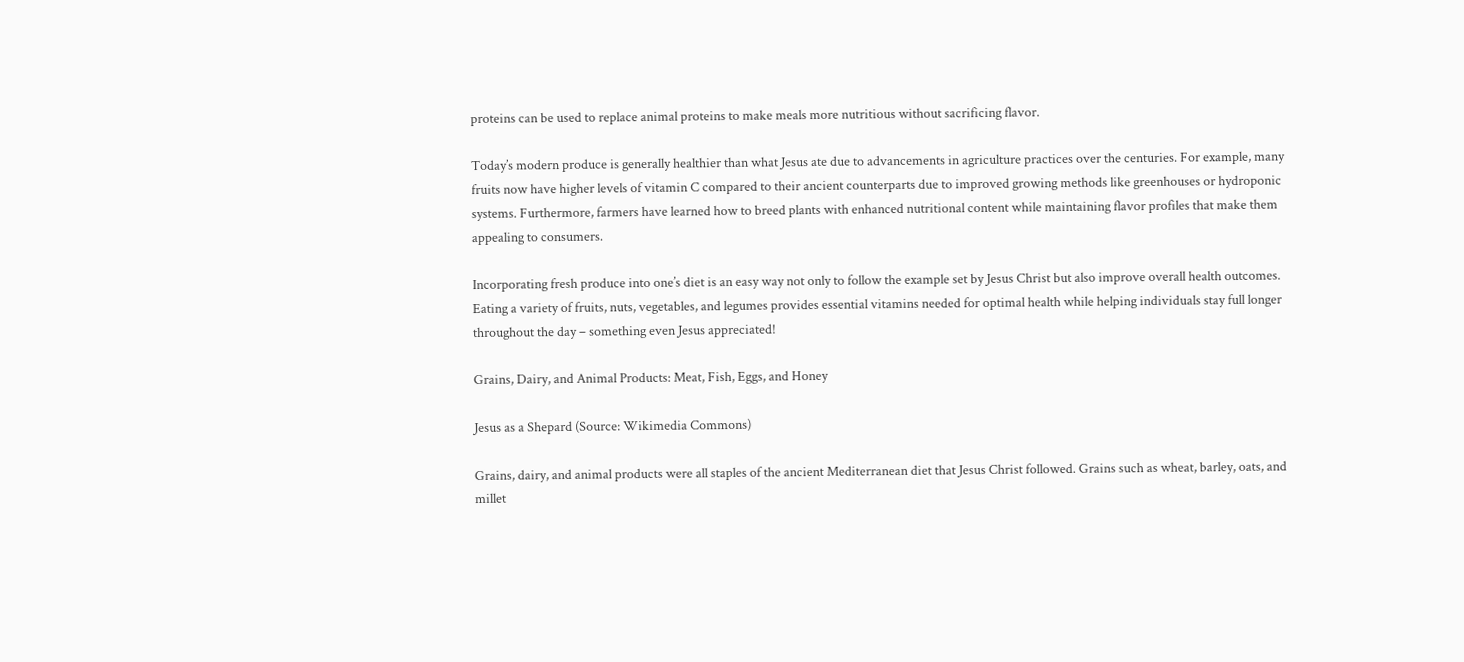proteins can be used to replace animal proteins to make meals more nutritious without sacrificing flavor.

Today’s modern produce is generally healthier than what Jesus ate due to advancements in agriculture practices over the centuries. For example, many fruits now have higher levels of vitamin C compared to their ancient counterparts due to improved growing methods like greenhouses or hydroponic systems. Furthermore, farmers have learned how to breed plants with enhanced nutritional content while maintaining flavor profiles that make them appealing to consumers.

Incorporating fresh produce into one’s diet is an easy way not only to follow the example set by Jesus Christ but also improve overall health outcomes. Eating a variety of fruits, nuts, vegetables, and legumes provides essential vitamins needed for optimal health while helping individuals stay full longer throughout the day – something even Jesus appreciated!

Grains, Dairy, and Animal Products: Meat, Fish, Eggs, and Honey

Jesus as a Shepard (Source: Wikimedia Commons)

Grains, dairy, and animal products were all staples of the ancient Mediterranean diet that Jesus Christ followed. Grains such as wheat, barley, oats, and millet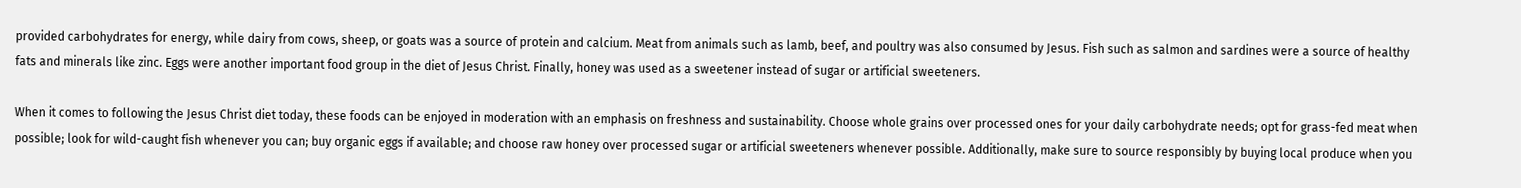provided carbohydrates for energy, while dairy from cows, sheep, or goats was a source of protein and calcium. Meat from animals such as lamb, beef, and poultry was also consumed by Jesus. Fish such as salmon and sardines were a source of healthy fats and minerals like zinc. Eggs were another important food group in the diet of Jesus Christ. Finally, honey was used as a sweetener instead of sugar or artificial sweeteners.

When it comes to following the Jesus Christ diet today, these foods can be enjoyed in moderation with an emphasis on freshness and sustainability. Choose whole grains over processed ones for your daily carbohydrate needs; opt for grass-fed meat when possible; look for wild-caught fish whenever you can; buy organic eggs if available; and choose raw honey over processed sugar or artificial sweeteners whenever possible. Additionally, make sure to source responsibly by buying local produce when you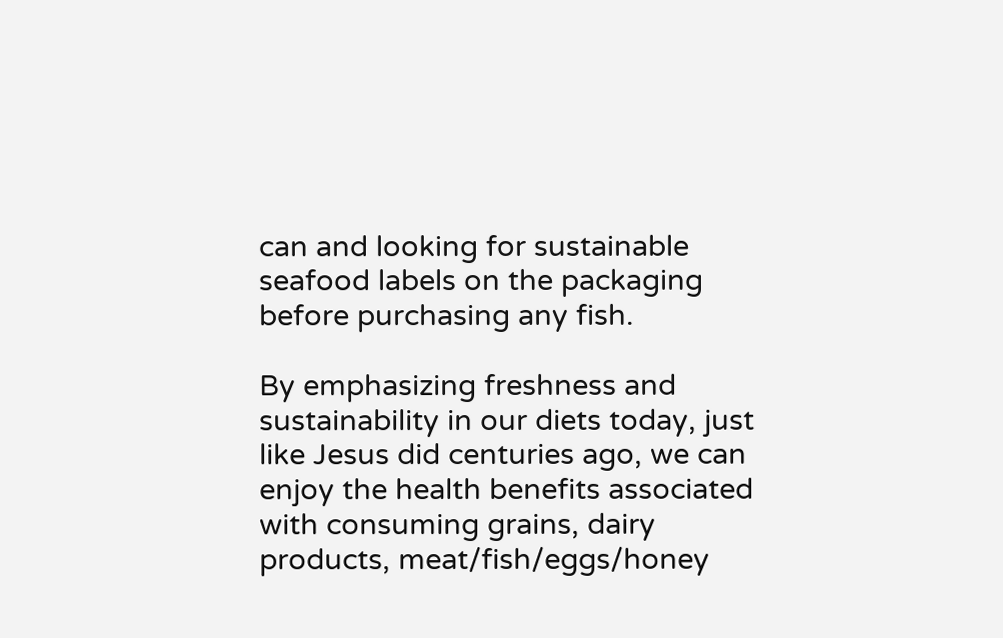can and looking for sustainable seafood labels on the packaging before purchasing any fish.

By emphasizing freshness and sustainability in our diets today, just like Jesus did centuries ago, we can enjoy the health benefits associated with consuming grains, dairy products, meat/fish/eggs/honey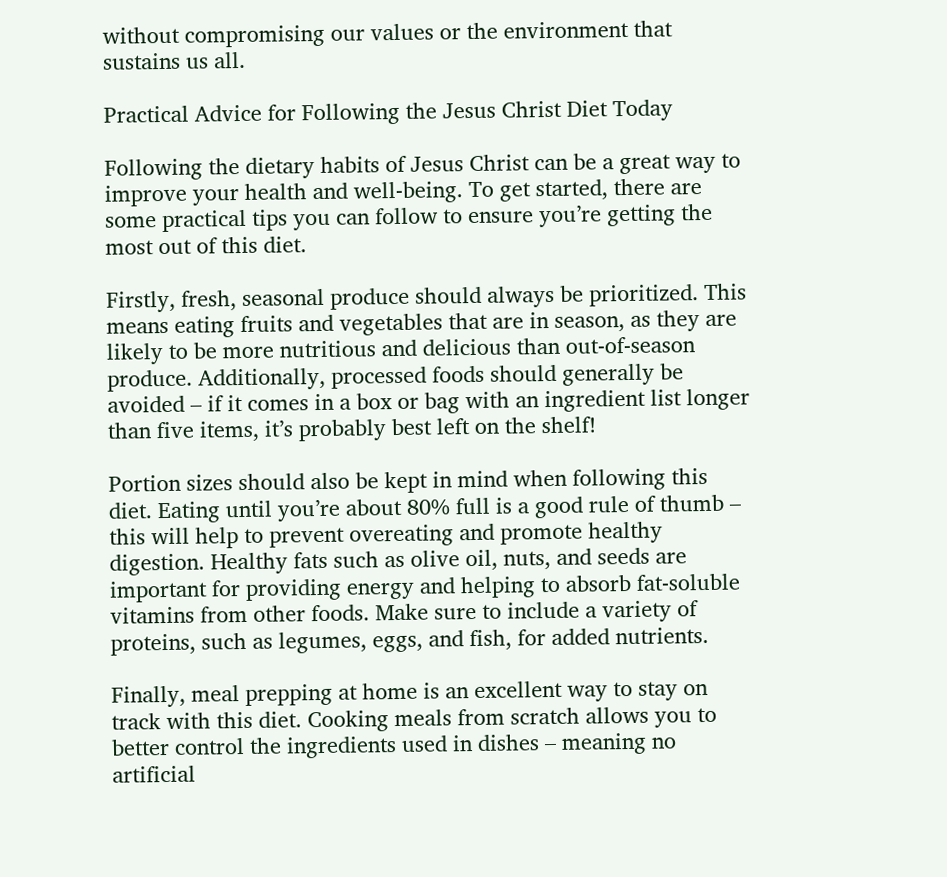without compromising our values or the environment that sustains us all.

Practical Advice for Following the Jesus Christ Diet Today

Following the dietary habits of Jesus Christ can be a great way to improve your health and well-being. To get started, there are some practical tips you can follow to ensure you’re getting the most out of this diet.

Firstly, fresh, seasonal produce should always be prioritized. This means eating fruits and vegetables that are in season, as they are likely to be more nutritious and delicious than out-of-season produce. Additionally, processed foods should generally be avoided – if it comes in a box or bag with an ingredient list longer than five items, it’s probably best left on the shelf!

Portion sizes should also be kept in mind when following this diet. Eating until you’re about 80% full is a good rule of thumb – this will help to prevent overeating and promote healthy digestion. Healthy fats such as olive oil, nuts, and seeds are important for providing energy and helping to absorb fat-soluble vitamins from other foods. Make sure to include a variety of proteins, such as legumes, eggs, and fish, for added nutrients.

Finally, meal prepping at home is an excellent way to stay on track with this diet. Cooking meals from scratch allows you to better control the ingredients used in dishes – meaning no artificial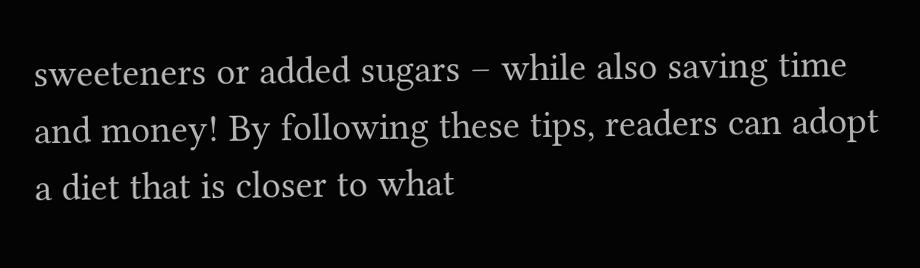sweeteners or added sugars – while also saving time and money! By following these tips, readers can adopt a diet that is closer to what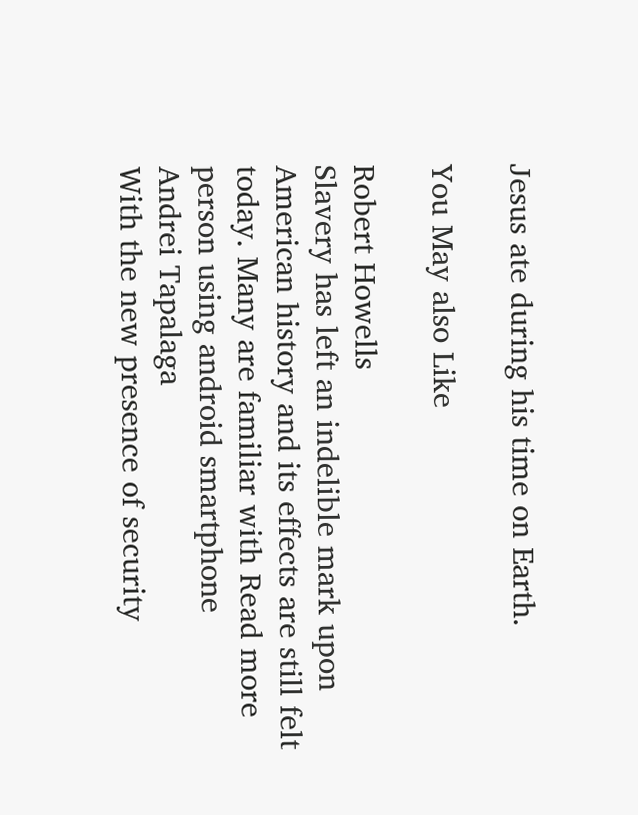Jesus ate during his time on Earth.

You May also Like

Robert Howells
Slavery has left an indelible mark upon American history and its effects are still felt today. Many are familiar with Read more
person using android smartphone
Andrei Tapalaga
With the new presence of security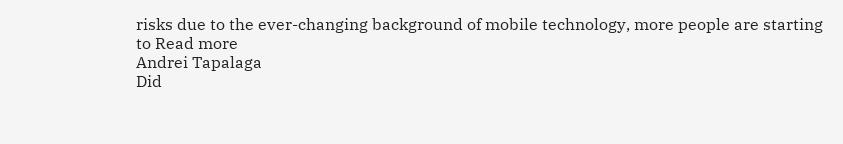risks due to the ever-changing background of mobile technology, more people are starting to Read more
Andrei Tapalaga
Did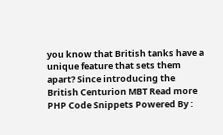you know that British tanks have a unique feature that sets them apart? Since introducing the British Centurion MBT Read more
PHP Code Snippets Powered By :